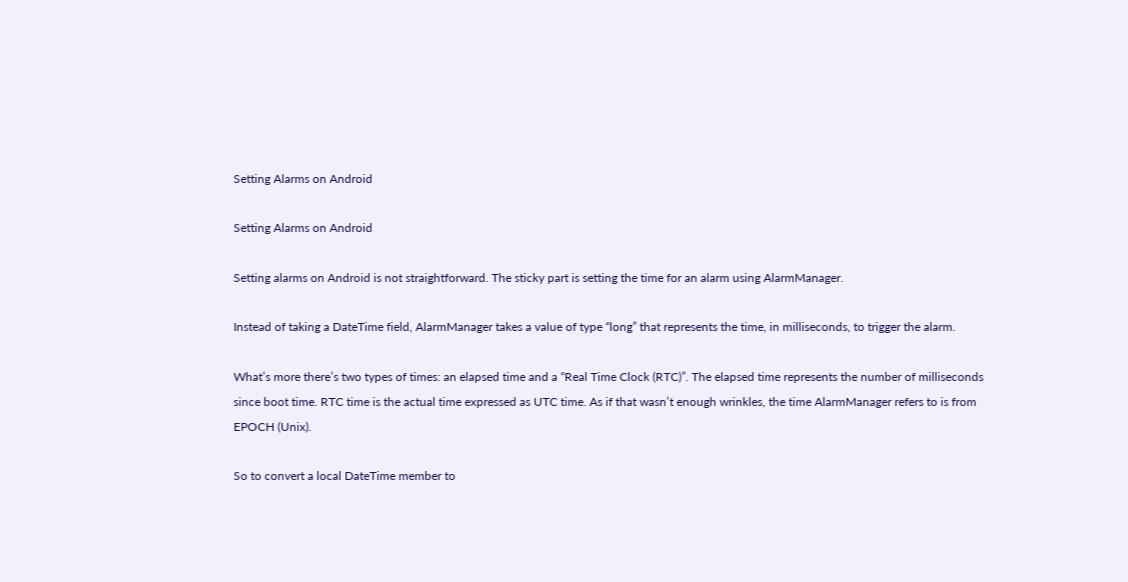Setting Alarms on Android

Setting Alarms on Android

Setting alarms on Android is not straightforward. The sticky part is setting the time for an alarm using AlarmManager.

Instead of taking a DateTime field, AlarmManager takes a value of type “long” that represents the time, in milliseconds, to trigger the alarm.

What’s more there’s two types of times: an elapsed time and a “Real Time Clock (RTC)”. The elapsed time represents the number of milliseconds since boot time. RTC time is the actual time expressed as UTC time. As if that wasn’t enough wrinkles, the time AlarmManager refers to is from EPOCH (Unix).

So to convert a local DateTime member to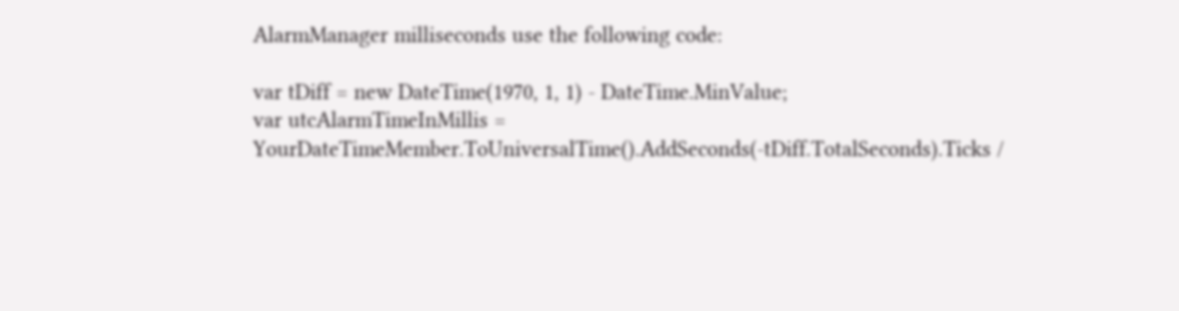AlarmManager milliseconds use the following code:

var tDiff = new DateTime(1970, 1, 1) - DateTime.MinValue;
var utcAlarmTimeInMillis = YourDateTimeMember.ToUniversalTime().AddSeconds(-tDiff.TotalSeconds).Ticks /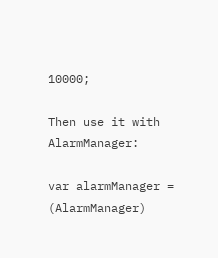10000;

Then use it with AlarmManager:

var alarmManager = (AlarmManager)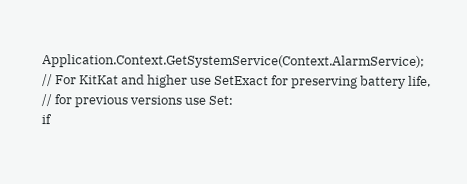Application.Context.GetSystemService(Context.AlarmService);
// For KitKat and higher use SetExact for preserving battery life,
// for previous versions use Set:
if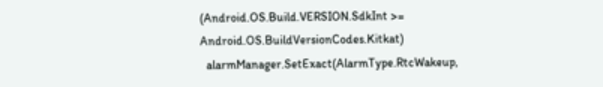(Android.OS.Build.VERSION.SdkInt >= Android.OS.BuildVersionCodes.Kitkat)
  alarmManager.SetExact(AlarmType.RtcWakeup,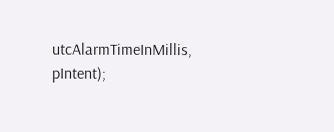utcAlarmTimeInMillis, pIntent);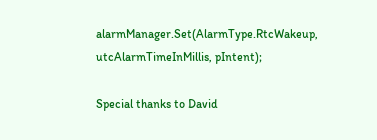alarmManager.Set(AlarmType.RtcWakeup, utcAlarmTimeInMillis, pIntent);

Special thanks to David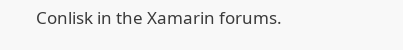Conlisk in the Xamarin forums.